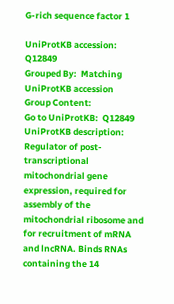G-rich sequence factor 1

UniProtKB accession:  Q12849
Grouped By:  Matching UniProtKB accession
Group Content:
Go to UniProtKB:  Q12849
UniProtKB description:  Regulator of post-transcriptional mitochondrial gene expression, required for assembly of the mitochondrial ribosome and for recruitment of mRNA and lncRNA. Binds RNAs containing the 14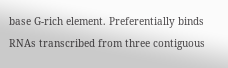base G-rich element. Preferentially binds RNAs transcribed from three contiguous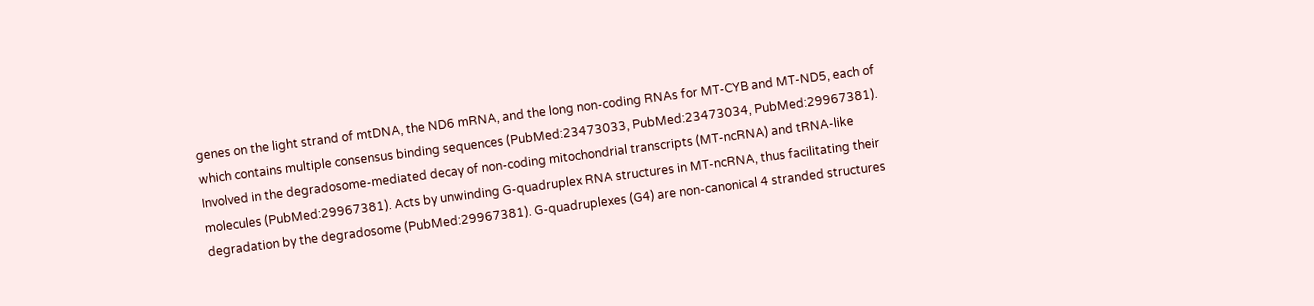genes on the light strand of mtDNA, the ND6 mRNA, and the long non-coding RNAs for MT-CYB and MT-ND5, each of which contains multiple consensus binding sequences (PubMed:23473033, PubMed:23473034, PubMed:29967381). Involved in the degradosome-mediated decay of non-coding mitochondrial transcripts (MT-ncRNA) and tRNA-like molecules (PubMed:29967381). Acts by unwinding G-quadruplex RNA structures in MT-ncRNA, thus facilitating their degradation by the degradosome (PubMed:29967381). G-quadruplexes (G4) are non-canonical 4 stranded structures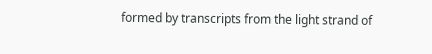formed by transcripts from the light strand of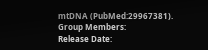mtDNA (PubMed:29967381).
Group Members:
Release Date: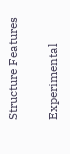Structure Features

Experimental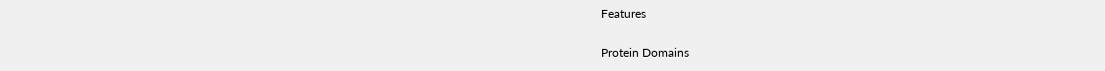Features


Protein Domains